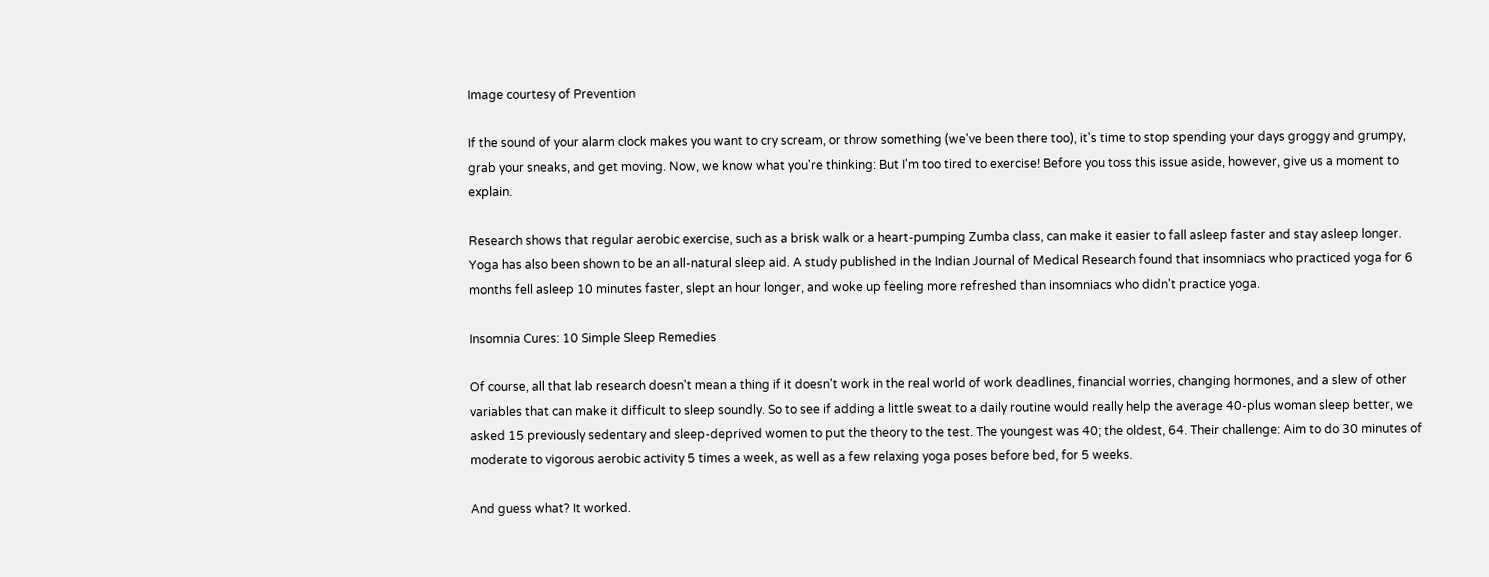Image courtesy of Prevention

If the sound of your alarm clock makes you want to cry scream, or throw something (we've been there too), it's time to stop spending your days groggy and grumpy, grab your sneaks, and get moving. Now, we know what you're thinking: But I'm too tired to exercise! Before you toss this issue aside, however, give us a moment to explain.

Research shows that regular aerobic exercise, such as a brisk walk or a heart-pumping Zumba class, can make it easier to fall asleep faster and stay asleep longer. Yoga has also been shown to be an all-natural sleep aid. A study published in the Indian Journal of Medical Research found that insomniacs who practiced yoga for 6 months fell asleep 10 minutes faster, slept an hour longer, and woke up feeling more refreshed than insomniacs who didn't practice yoga.

Insomnia Cures: 10 Simple Sleep Remedies

Of course, all that lab research doesn't mean a thing if it doesn't work in the real world of work deadlines, financial worries, changing hormones, and a slew of other variables that can make it difficult to sleep soundly. So to see if adding a little sweat to a daily routine would really help the average 40-plus woman sleep better, we asked 15 previously sedentary and sleep-deprived women to put the theory to the test. The youngest was 40; the oldest, 64. Their challenge: Aim to do 30 minutes of moderate to vigorous aerobic activity 5 times a week, as well as a few relaxing yoga poses before bed, for 5 weeks.

And guess what? It worked.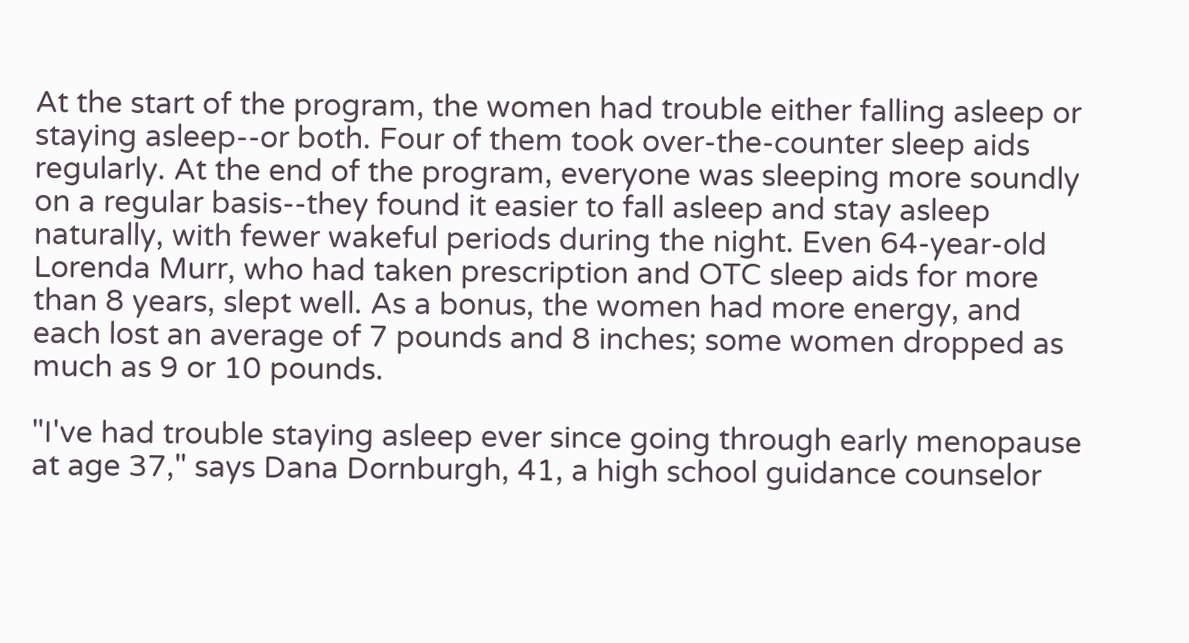At the start of the program, the women had trouble either falling asleep or staying asleep--or both. Four of them took over-the-counter sleep aids regularly. At the end of the program, everyone was sleeping more soundly on a regular basis--they found it easier to fall asleep and stay asleep naturally, with fewer wakeful periods during the night. Even 64-year-old Lorenda Murr, who had taken prescription and OTC sleep aids for more than 8 years, slept well. As a bonus, the women had more energy, and each lost an average of 7 pounds and 8 inches; some women dropped as much as 9 or 10 pounds.

"I've had trouble staying asleep ever since going through early menopause at age 37," says Dana Dornburgh, 41, a high school guidance counselor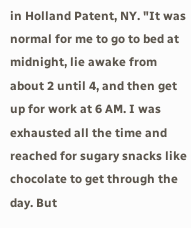in Holland Patent, NY. "It was normal for me to go to bed at midnight, lie awake from about 2 until 4, and then get up for work at 6 AM. I was exhausted all the time and reached for sugary snacks like chocolate to get through the day. But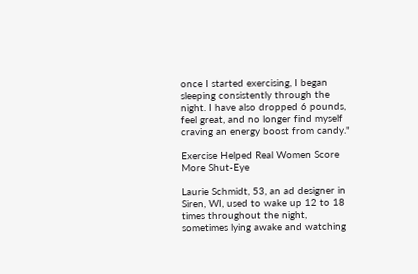once I started exercising, I began sleeping consistently through the night. I have also dropped 6 pounds, feel great, and no longer find myself craving an energy boost from candy."

Exercise Helped Real Women Score More Shut-Eye

Laurie Schmidt, 53, an ad designer in Siren, WI, used to wake up 12 to 18 times throughout the night, sometimes lying awake and watching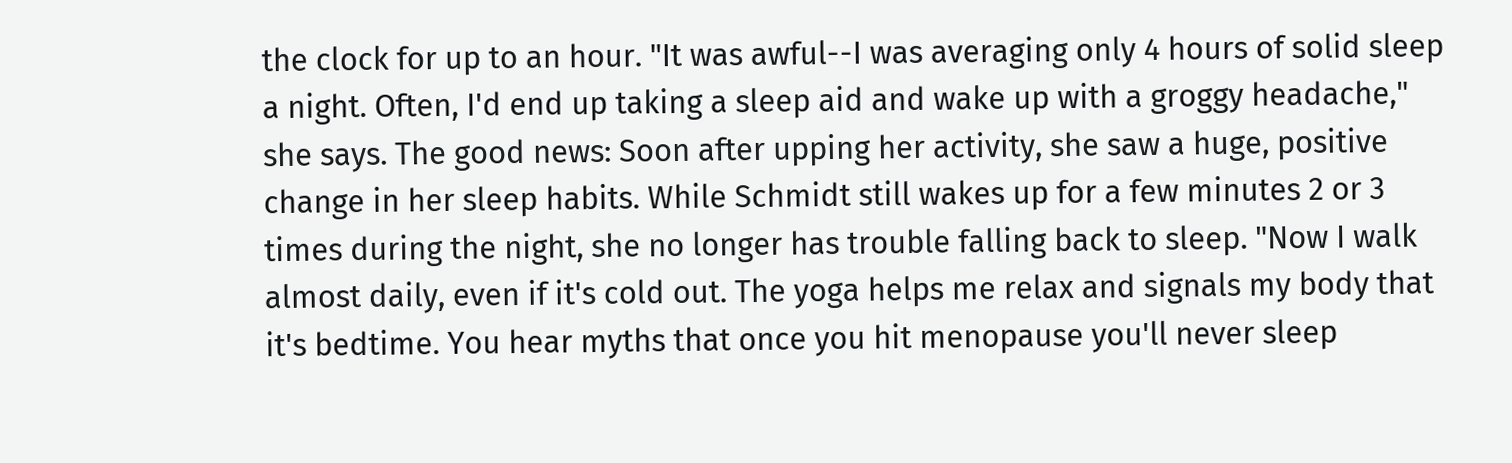the clock for up to an hour. "It was awful--I was averaging only 4 hours of solid sleep a night. Often, I'd end up taking a sleep aid and wake up with a groggy headache," she says. The good news: Soon after upping her activity, she saw a huge, positive change in her sleep habits. While Schmidt still wakes up for a few minutes 2 or 3 times during the night, she no longer has trouble falling back to sleep. "Now I walk almost daily, even if it's cold out. The yoga helps me relax and signals my body that it's bedtime. You hear myths that once you hit menopause you'll never sleep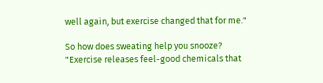well again, but exercise changed that for me."

So how does sweating help you snooze? "Exercise releases feel-good chemicals that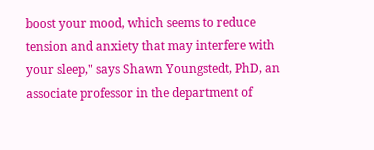boost your mood, which seems to reduce tension and anxiety that may interfere with your sleep," says Shawn Youngstedt, PhD, an associate professor in the department of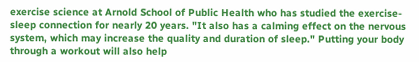exercise science at Arnold School of Public Health who has studied the exercise-sleep connection for nearly 20 years. "It also has a calming effect on the nervous system, which may increase the quality and duration of sleep." Putting your body through a workout will also help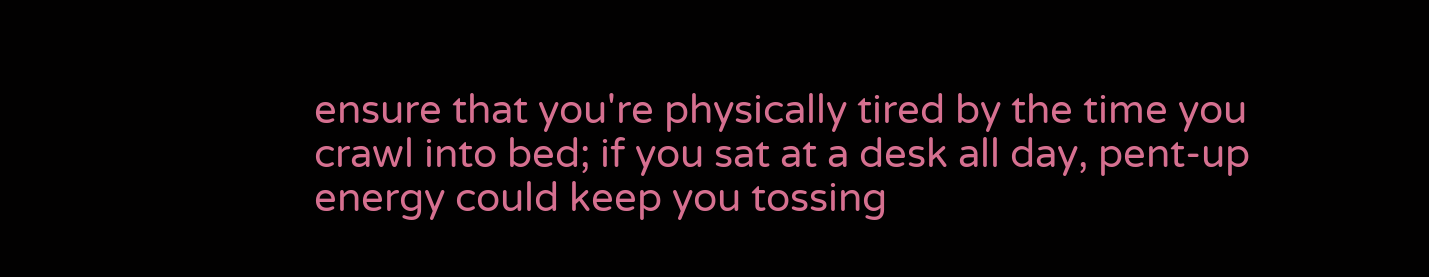ensure that you're physically tired by the time you crawl into bed; if you sat at a desk all day, pent-up energy could keep you tossing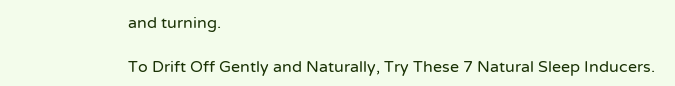and turning.

To Drift Off Gently and Naturally, Try These 7 Natural Sleep Inducers.